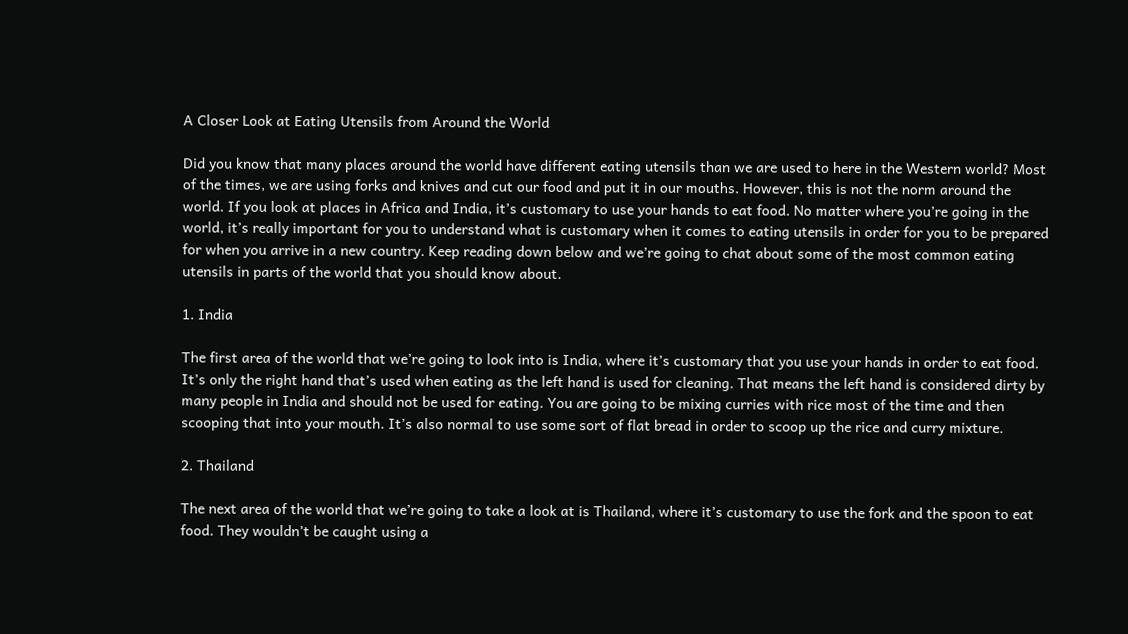A Closer Look at Eating Utensils from Around the World

Did you know that many places around the world have different eating utensils than we are used to here in the Western world? Most of the times, we are using forks and knives and cut our food and put it in our mouths. However, this is not the norm around the world. If you look at places in Africa and India, it’s customary to use your hands to eat food. No matter where you’re going in the world, it’s really important for you to understand what is customary when it comes to eating utensils in order for you to be prepared for when you arrive in a new country. Keep reading down below and we’re going to chat about some of the most common eating utensils in parts of the world that you should know about.

1. India

The first area of the world that we’re going to look into is India, where it’s customary that you use your hands in order to eat food. It’s only the right hand that’s used when eating as the left hand is used for cleaning. That means the left hand is considered dirty by many people in India and should not be used for eating. You are going to be mixing curries with rice most of the time and then scooping that into your mouth. It’s also normal to use some sort of flat bread in order to scoop up the rice and curry mixture.

2. Thailand

The next area of the world that we’re going to take a look at is Thailand, where it’s customary to use the fork and the spoon to eat food. They wouldn’t be caught using a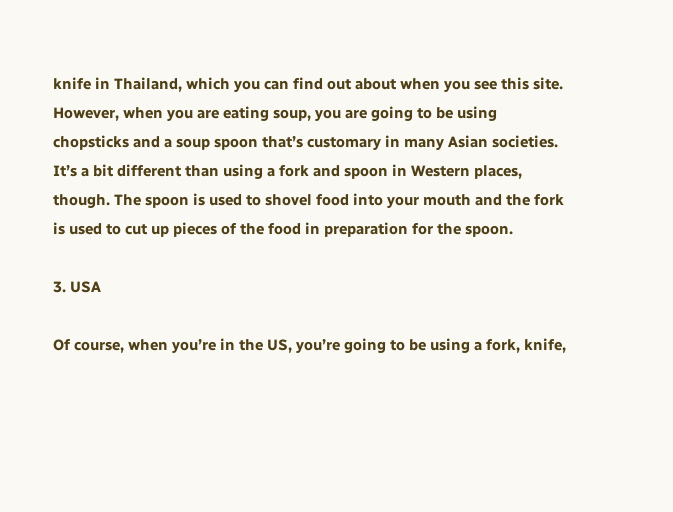knife in Thailand, which you can find out about when you see this site. However, when you are eating soup, you are going to be using chopsticks and a soup spoon that’s customary in many Asian societies. It’s a bit different than using a fork and spoon in Western places, though. The spoon is used to shovel food into your mouth and the fork is used to cut up pieces of the food in preparation for the spoon.

3. USA

Of course, when you’re in the US, you’re going to be using a fork, knife,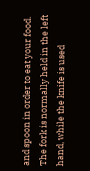and spoon in order to eat your food. The fork is normally held in the left hand, while the knife is used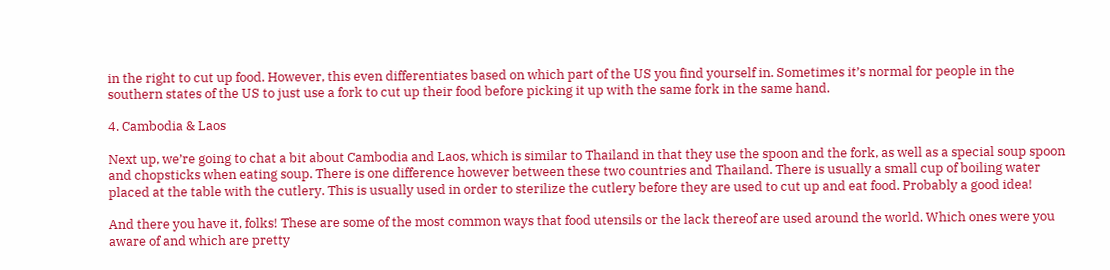in the right to cut up food. However, this even differentiates based on which part of the US you find yourself in. Sometimes it’s normal for people in the southern states of the US to just use a fork to cut up their food before picking it up with the same fork in the same hand.

4. Cambodia & Laos

Next up, we’re going to chat a bit about Cambodia and Laos, which is similar to Thailand in that they use the spoon and the fork, as well as a special soup spoon and chopsticks when eating soup. There is one difference however between these two countries and Thailand. There is usually a small cup of boiling water placed at the table with the cutlery. This is usually used in order to sterilize the cutlery before they are used to cut up and eat food. Probably a good idea!

And there you have it, folks! These are some of the most common ways that food utensils or the lack thereof are used around the world. Which ones were you aware of and which are pretty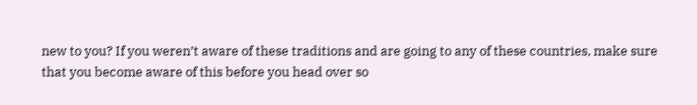new to you? If you weren’t aware of these traditions and are going to any of these countries, make sure that you become aware of this before you head over so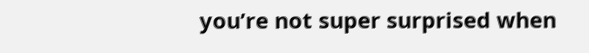you’re not super surprised when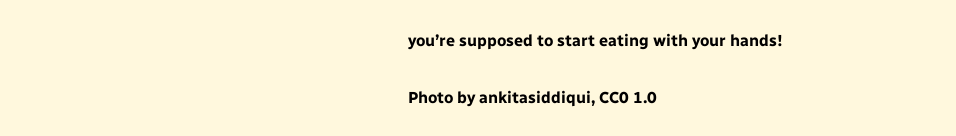you’re supposed to start eating with your hands!

Photo by ankitasiddiqui, CC0 1.0